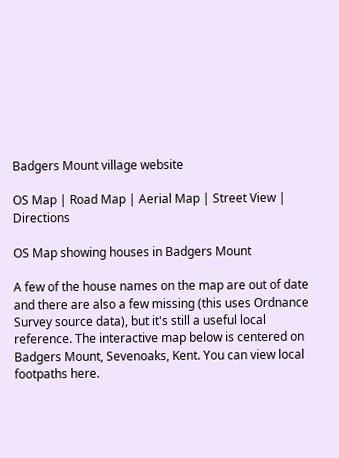Badgers Mount village website

OS Map | Road Map | Aerial Map | Street View | Directions

OS Map showing houses in Badgers Mount

A few of the house names on the map are out of date and there are also a few missing (this uses Ordnance Survey source data), but it's still a useful local reference. The interactive map below is centered on Badgers Mount, Sevenoaks, Kent. You can view local footpaths here.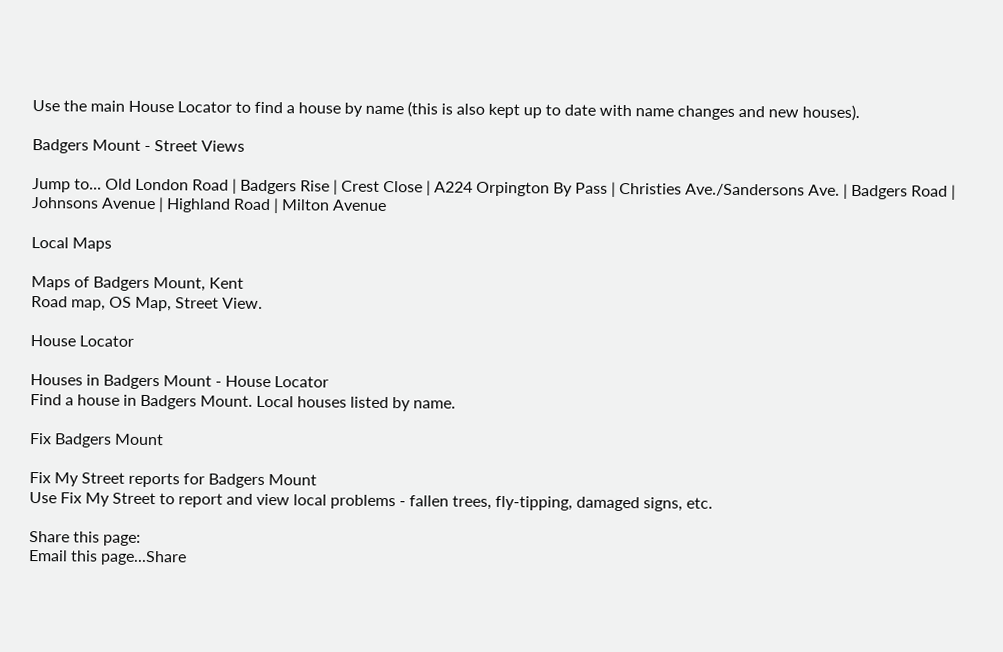Use the main House Locator to find a house by name (this is also kept up to date with name changes and new houses).

Badgers Mount - Street Views

Jump to... Old London Road | Badgers Rise | Crest Close | A224 Orpington By Pass | Christies Ave./Sandersons Ave. | Badgers Road | Johnsons Avenue | Highland Road | Milton Avenue

Local Maps

Maps of Badgers Mount, Kent
Road map, OS Map, Street View.

House Locator

Houses in Badgers Mount - House Locator
Find a house in Badgers Mount. Local houses listed by name.

Fix Badgers Mount

Fix My Street reports for Badgers Mount
Use Fix My Street to report and view local problems - fallen trees, fly-tipping, damaged signs, etc.

Share this page:
Email this page...Share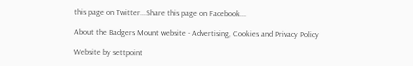this page on Twitter...Share this page on Facebook...

About the Badgers Mount website - Advertising, Cookies and Privacy Policy

Website by settpoint